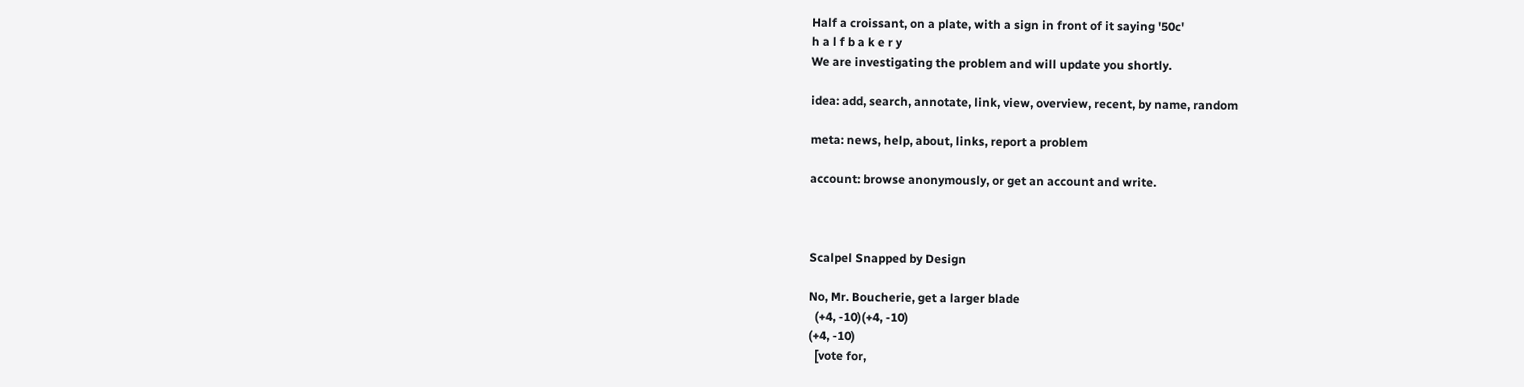Half a croissant, on a plate, with a sign in front of it saying '50c'
h a l f b a k e r y
We are investigating the problem and will update you shortly.

idea: add, search, annotate, link, view, overview, recent, by name, random

meta: news, help, about, links, report a problem

account: browse anonymously, or get an account and write.



Scalpel Snapped by Design

No, Mr. Boucherie, get a larger blade
  (+4, -10)(+4, -10)
(+4, -10)
  [vote for,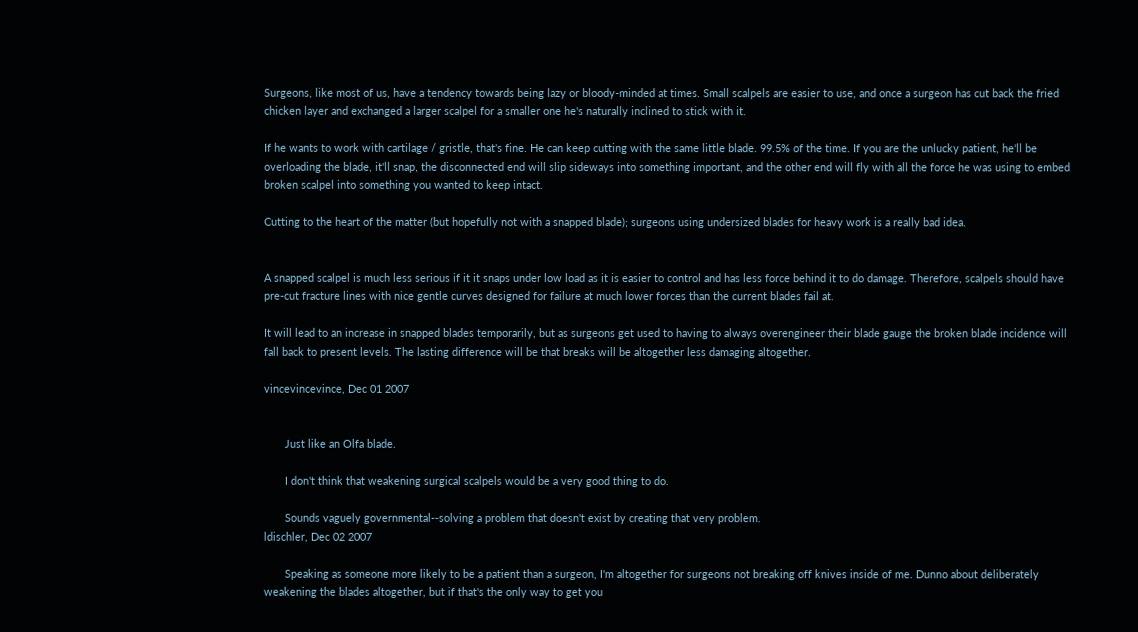Surgeons, like most of us, have a tendency towards being lazy or bloody-minded at times. Small scalpels are easier to use, and once a surgeon has cut back the fried chicken layer and exchanged a larger scalpel for a smaller one he's naturally inclined to stick with it.

If he wants to work with cartilage / gristle, that's fine. He can keep cutting with the same little blade. 99.5% of the time. If you are the unlucky patient, he'll be overloading the blade, it'll snap, the disconnected end will slip sideways into something important, and the other end will fly with all the force he was using to embed broken scalpel into something you wanted to keep intact.

Cutting to the heart of the matter (but hopefully not with a snapped blade); surgeons using undersized blades for heavy work is a really bad idea.


A snapped scalpel is much less serious if it it snaps under low load as it is easier to control and has less force behind it to do damage. Therefore, scalpels should have pre-cut fracture lines with nice gentle curves designed for failure at much lower forces than the current blades fail at.

It will lead to an increase in snapped blades temporarily, but as surgeons get used to having to always overengineer their blade gauge the broken blade incidence will fall back to present levels. The lasting difference will be that breaks will be altogether less damaging altogether.

vincevincevince, Dec 01 2007


       Just like an Olfa blade.

       I don't think that weakening surgical scalpels would be a very good thing to do.

       Sounds vaguely governmental--solving a problem that doesn't exist by creating that very problem.
ldischler, Dec 02 2007

       Speaking as someone more likely to be a patient than a surgeon, I'm altogether for surgeons not breaking off knives inside of me. Dunno about deliberately weakening the blades altogether, but if that's the only way to get you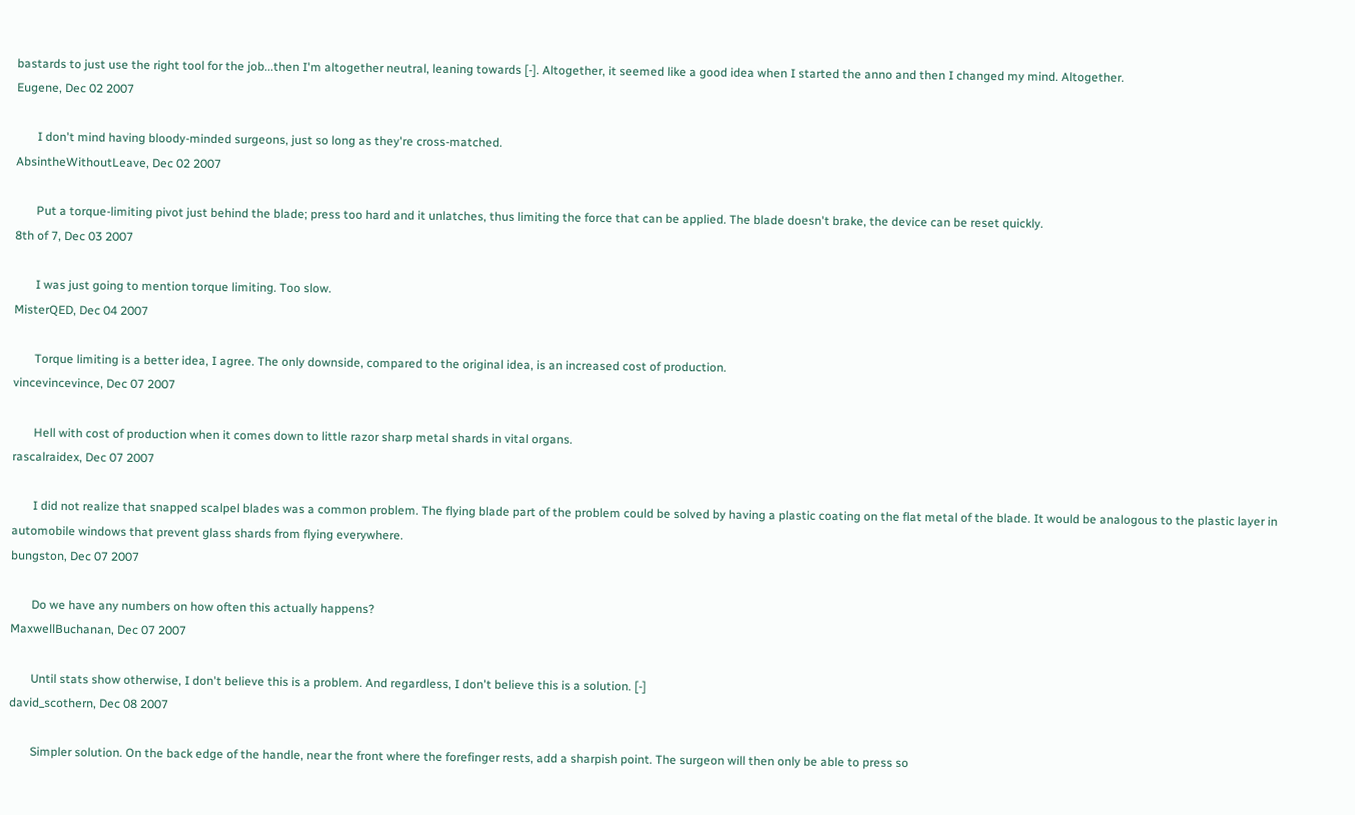bastards to just use the right tool for the job...then I'm altogether neutral, leaning towards [-]. Altogether, it seemed like a good idea when I started the anno and then I changed my mind. Altogether.
Eugene, Dec 02 2007

       I don't mind having bloody-minded surgeons, just so long as they're cross-matched.
AbsintheWithoutLeave, Dec 02 2007

       Put a torque-limiting pivot just behind the blade; press too hard and it unlatches, thus limiting the force that can be applied. The blade doesn't brake, the device can be reset quickly.
8th of 7, Dec 03 2007

       I was just going to mention torque limiting. Too slow.
MisterQED, Dec 04 2007

       Torque limiting is a better idea, I agree. The only downside, compared to the original idea, is an increased cost of production.
vincevincevince, Dec 07 2007

       Hell with cost of production when it comes down to little razor sharp metal shards in vital organs.
rascalraidex, Dec 07 2007

       I did not realize that snapped scalpel blades was a common problem. The flying blade part of the problem could be solved by having a plastic coating on the flat metal of the blade. It would be analogous to the plastic layer in automobile windows that prevent glass shards from flying everywhere.
bungston, Dec 07 2007

       Do we have any numbers on how often this actually happens?
MaxwellBuchanan, Dec 07 2007

       Until stats show otherwise, I don't believe this is a problem. And regardless, I don't believe this is a solution. [-]
david_scothern, Dec 08 2007

       Simpler solution. On the back edge of the handle, near the front where the forefinger rests, add a sharpish point. The surgeon will then only be able to press so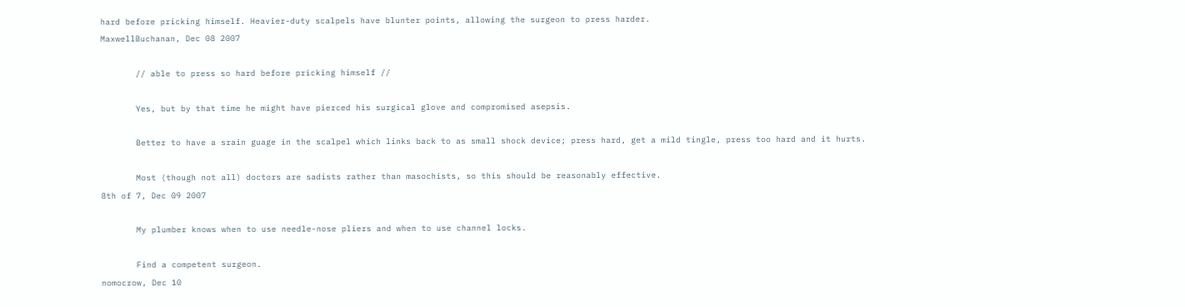hard before pricking himself. Heavier-duty scalpels have blunter points, allowing the surgeon to press harder.
MaxwellBuchanan, Dec 08 2007

       // able to press so hard before pricking himself //

       Yes, but by that time he might have pierced his surgical glove and compromised asepsis.

       Better to have a srain guage in the scalpel which links back to as small shock device; press hard, get a mild tingle, press too hard and it hurts.

       Most (though not all) doctors are sadists rather than masochists, so this should be reasonably effective.
8th of 7, Dec 09 2007

       My plumber knows when to use needle-nose pliers and when to use channel locks.

       Find a competent surgeon.
nomocrow, Dec 10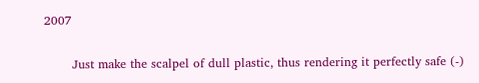2007

       Just make the scalpel of dull plastic, thus rendering it perfectly safe (-)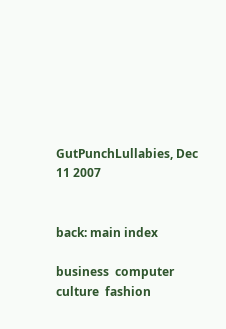GutPunchLullabies, Dec 11 2007


back: main index

business  computer  culture  fashion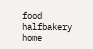food  halfbakery  home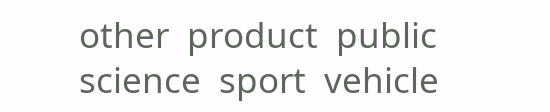other  product  public  science  sport  vehicle